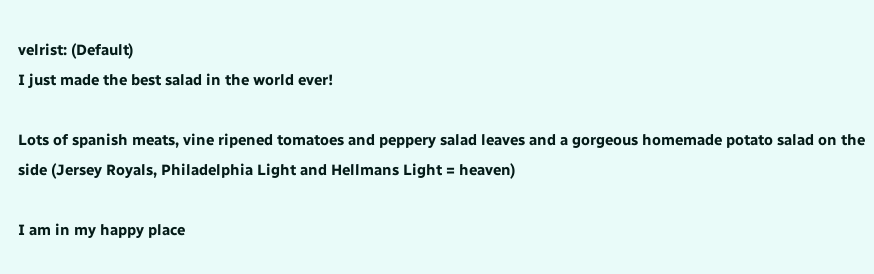velrist: (Default)
I just made the best salad in the world ever!

Lots of spanish meats, vine ripened tomatoes and peppery salad leaves and a gorgeous homemade potato salad on the side (Jersey Royals, Philadelphia Light and Hellmans Light = heaven)

I am in my happy place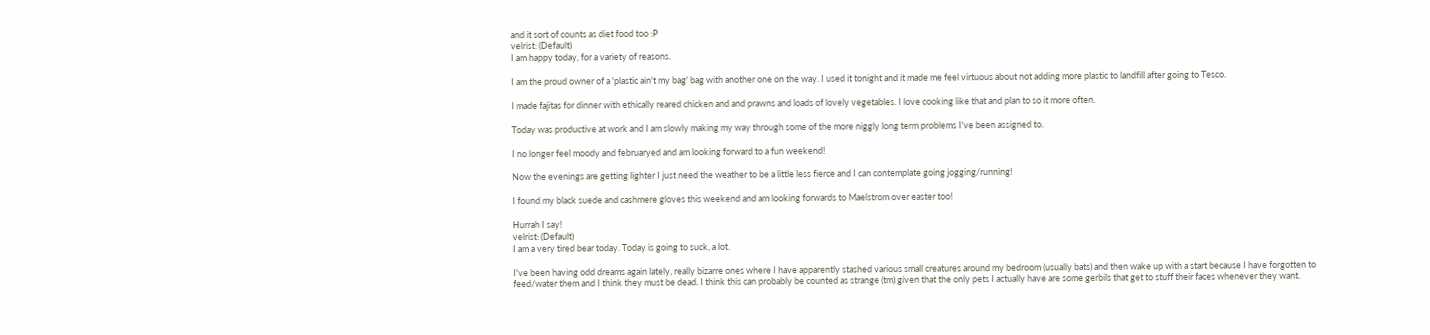and it sort of counts as diet food too :P
velrist: (Default)
I am happy today, for a variety of reasons.

I am the proud owner of a 'plastic ain't my bag' bag with another one on the way. I used it tonight and it made me feel virtuous about not adding more plastic to landfill after going to Tesco.

I made fajitas for dinner with ethically reared chicken and and prawns and loads of lovely vegetables. I love cooking like that and plan to so it more often.

Today was productive at work and I am slowly making my way through some of the more niggly long term problems I've been assigned to.

I no longer feel moody and februaryed and am looking forward to a fun weekend!

Now the evenings are getting lighter I just need the weather to be a little less fierce and I can contemplate going jogging/running!

I found my black suede and cashmere gloves this weekend and am looking forwards to Maelstrom over easter too!

Hurrah I say!
velrist: (Default)
I am a very tired bear today. Today is going to suck, a lot.

I've been having odd dreams again lately, really bizarre ones where I have apparently stashed various small creatures around my bedroom (usually bats) and then wake up with a start because I have forgotten to feed/water them and I think they must be dead. I think this can probably be counted as strange (tm) given that the only pets I actually have are some gerbils that get to stuff their faces whenever they want.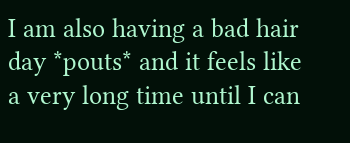I am also having a bad hair day *pouts* and it feels like a very long time until I can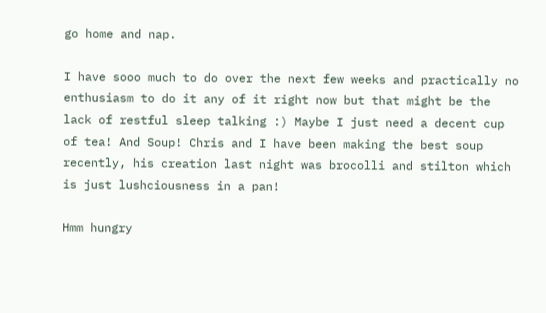go home and nap.

I have sooo much to do over the next few weeks and practically no enthusiasm to do it any of it right now but that might be the lack of restful sleep talking :) Maybe I just need a decent cup of tea! And Soup! Chris and I have been making the best soup recently, his creation last night was brocolli and stilton which is just lushciousness in a pan!

Hmm hungry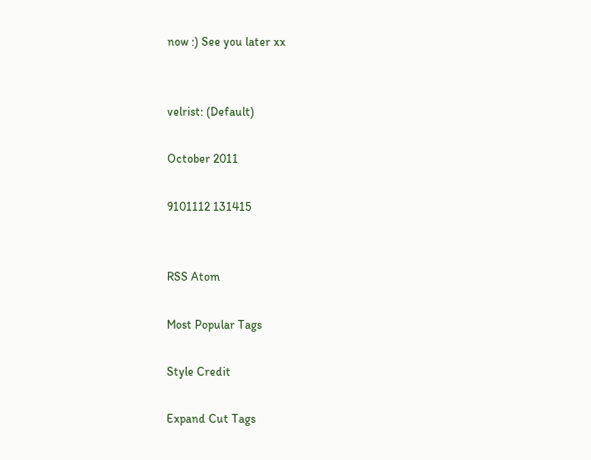now :) See you later xx


velrist: (Default)

October 2011

9101112 131415


RSS Atom

Most Popular Tags

Style Credit

Expand Cut Tags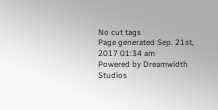No cut tags
Page generated Sep. 21st, 2017 01:34 am
Powered by Dreamwidth Studios